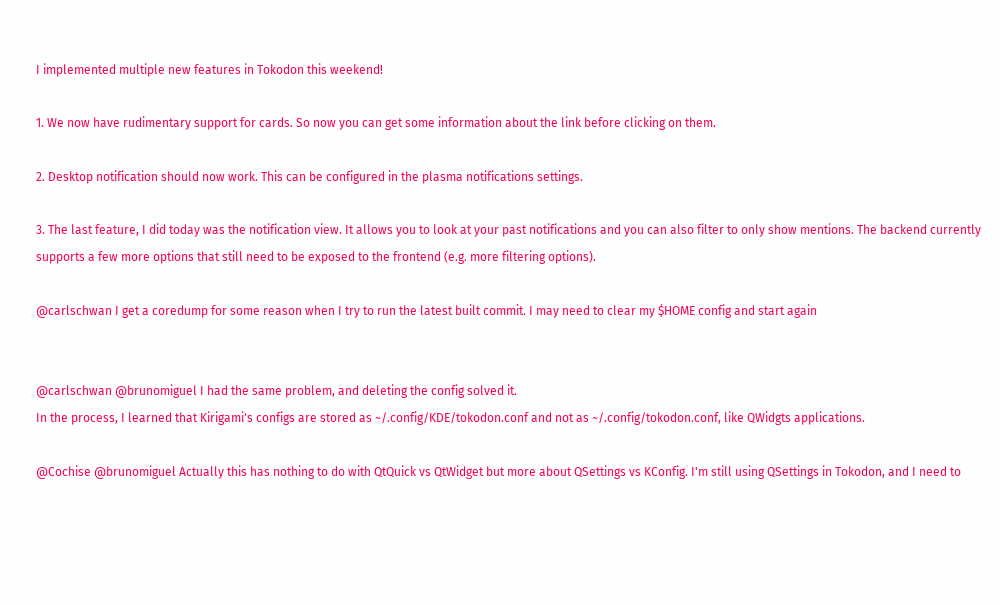I implemented multiple new features in Tokodon this weekend!

1. We now have rudimentary support for cards. So now you can get some information about the link before clicking on them.

2. Desktop notification should now work. This can be configured in the plasma notifications settings.

3. The last feature, I did today was the notification view. It allows you to look at your past notifications and you can also filter to only show mentions. The backend currently supports a few more options that still need to be exposed to the frontend (e.g. more filtering options).

@carlschwan I get a coredump for some reason when I try to run the latest built commit. I may need to clear my $HOME config and start again


@carlschwan @brunomiguel I had the same problem, and deleting the config solved it.
In the process, I learned that Kirigami's configs are stored as ~/.config/KDE/tokodon.conf and not as ~/.config/tokodon.conf, like QWidgts applications.

@Cochise @brunomiguel Actually this has nothing to do with QtQuick vs QtWidget but more about QSettings vs KConfig. I'm still using QSettings in Tokodon, and I need to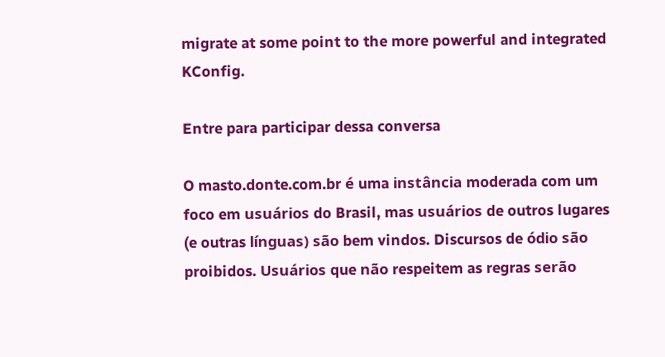migrate at some point to the more powerful and integrated KConfig.

Entre para participar dessa conversa

O masto.donte.com.br é uma instância moderada com um foco em usuários do Brasil, mas usuários de outros lugares (e outras línguas) são bem vindos. Discursos de ódio são proibidos. Usuários que não respeitem as regras serão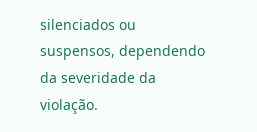silenciados ou suspensos, dependendo da severidade da violação.